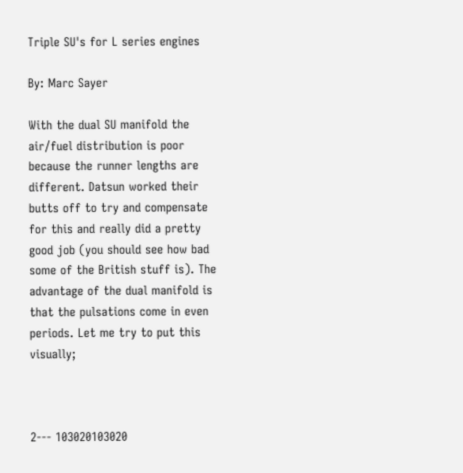Triple SU's for L series engines

By: Marc Sayer

With the dual SU manifold the air/fuel distribution is poor because the runner lengths are different. Datsun worked their butts off to try and compensate for this and really did a pretty good job (you should see how bad some of the British stuff is). The advantage of the dual manifold is that the pulsations come in even periods. Let me try to put this visually;



2--- 103020103020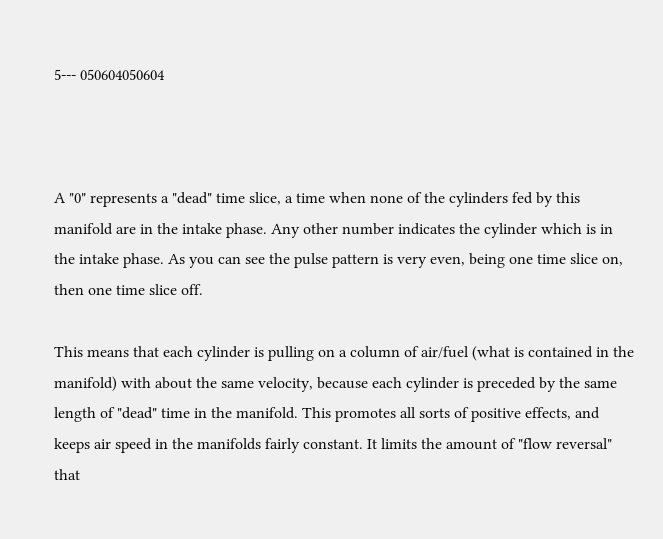5--- 050604050604



A "0" represents a "dead" time slice, a time when none of the cylinders fed by this manifold are in the intake phase. Any other number indicates the cylinder which is in the intake phase. As you can see the pulse pattern is very even, being one time slice on, then one time slice off.

This means that each cylinder is pulling on a column of air/fuel (what is contained in the manifold) with about the same velocity, because each cylinder is preceded by the same length of "dead" time in the manifold. This promotes all sorts of positive effects, and keeps air speed in the manifolds fairly constant. It limits the amount of "flow reversal" that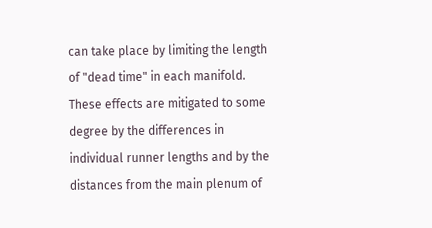can take place by limiting the length of "dead time" in each manifold. These effects are mitigated to some degree by the differences in individual runner lengths and by the distances from the main plenum of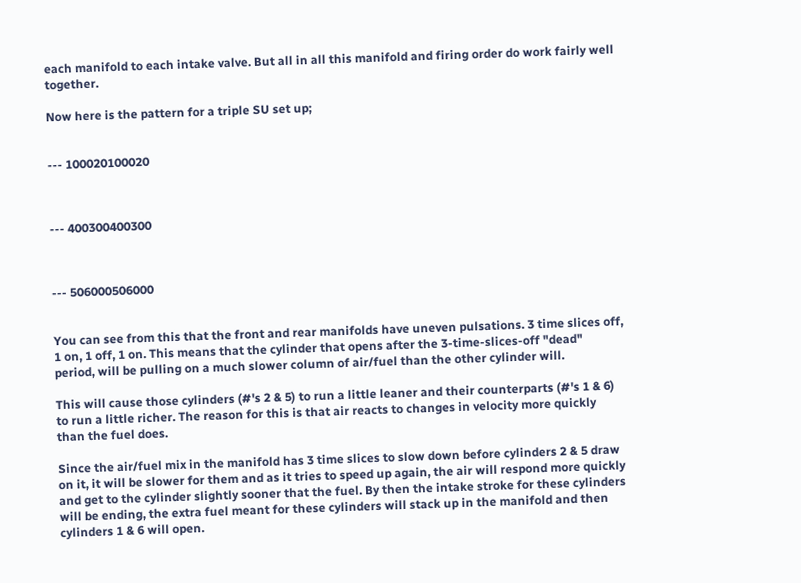each manifold to each intake valve. But all in all this manifold and firing order do work fairly well together.

Now here is the pattern for a triple SU set up;


--- 100020100020



--- 400300400300



--- 506000506000


You can see from this that the front and rear manifolds have uneven pulsations. 3 time slices off, 1 on, 1 off, 1 on. This means that the cylinder that opens after the 3-time-slices-off "dead" period, will be pulling on a much slower column of air/fuel than the other cylinder will.

This will cause those cylinders (#'s 2 & 5) to run a little leaner and their counterparts (#'s 1 & 6) to run a little richer. The reason for this is that air reacts to changes in velocity more quickly than the fuel does.

Since the air/fuel mix in the manifold has 3 time slices to slow down before cylinders 2 & 5 draw on it, it will be slower for them and as it tries to speed up again, the air will respond more quickly and get to the cylinder slightly sooner that the fuel. By then the intake stroke for these cylinders will be ending, the extra fuel meant for these cylinders will stack up in the manifold and then cylinders 1 & 6 will open.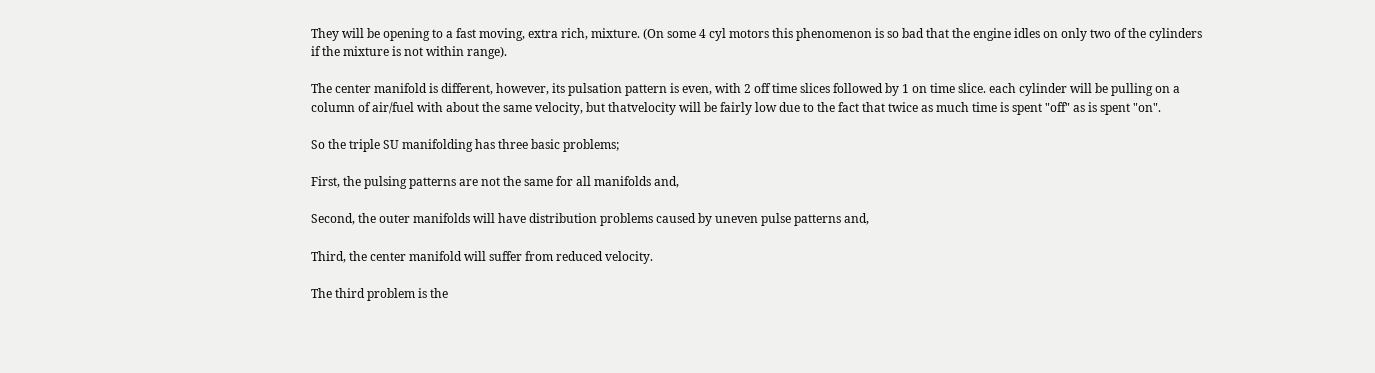They will be opening to a fast moving, extra rich, mixture. (On some 4 cyl motors this phenomenon is so bad that the engine idles on only two of the cylinders if the mixture is not within range).

The center manifold is different, however, its pulsation pattern is even, with 2 off time slices followed by 1 on time slice. each cylinder will be pulling on a column of air/fuel with about the same velocity, but thatvelocity will be fairly low due to the fact that twice as much time is spent "off" as is spent "on".

So the triple SU manifolding has three basic problems;

First, the pulsing patterns are not the same for all manifolds and,

Second, the outer manifolds will have distribution problems caused by uneven pulse patterns and,

Third, the center manifold will suffer from reduced velocity.

The third problem is the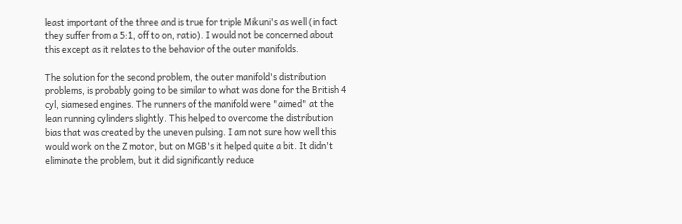least important of the three and is true for triple Mikuni's as well (in fact they suffer from a 5:1, off to on, ratio). I would not be concerned about this except as it relates to the behavior of the outer manifolds.

The solution for the second problem, the outer manifold's distribution problems, is probably going to be similar to what was done for the British 4 cyl, siamesed engines. The runners of the manifold were "aimed" at the lean running cylinders slightly. This helped to overcome the distribution bias that was created by the uneven pulsing. I am not sure how well this would work on the Z motor, but on MGB's it helped quite a bit. It didn't eliminate the problem, but it did significantly reduce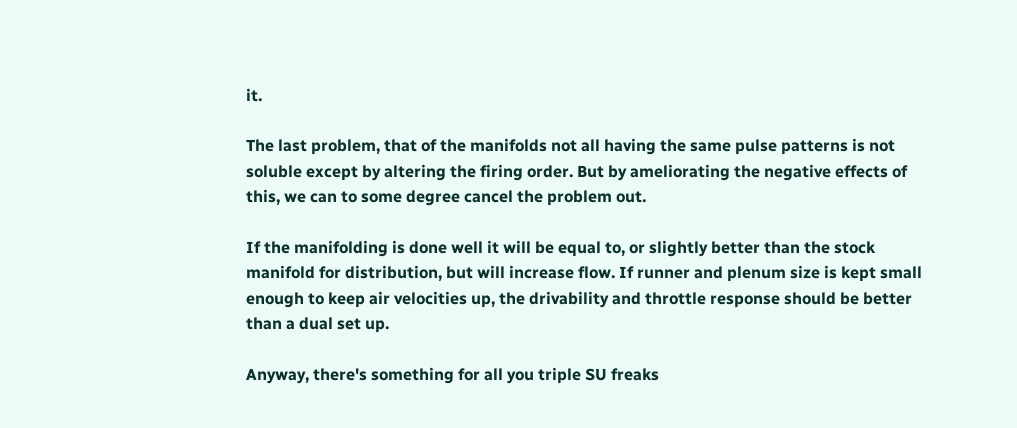it.

The last problem, that of the manifolds not all having the same pulse patterns is not soluble except by altering the firing order. But by ameliorating the negative effects of this, we can to some degree cancel the problem out.

If the manifolding is done well it will be equal to, or slightly better than the stock manifold for distribution, but will increase flow. If runner and plenum size is kept small enough to keep air velocities up, the drivability and throttle response should be better than a dual set up.

Anyway, there's something for all you triple SU freaks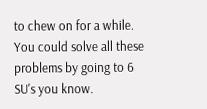to chew on for a while. You could solve all these problems by going to 6 SU's you know.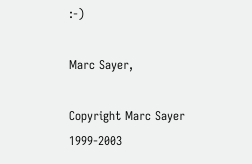:-)

Marc Sayer,

Copyright Marc Sayer 1999-2003